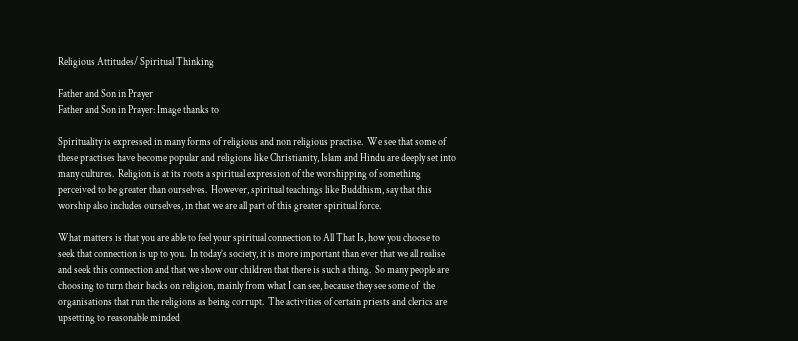Religious Attitudes/ Spiritual Thinking

Father and Son in Prayer
Father and Son in Prayer: Image thanks to

Spirituality is expressed in many forms of religious and non religious practise.  We see that some of these practises have become popular and religions like Christianity, Islam and Hindu are deeply set into many cultures.  Religion is at its roots a spiritual expression of the worshipping of something perceived to be greater than ourselves.  However, spiritual teachings like Buddhism, say that this worship also includes ourselves, in that we are all part of this greater spiritual force.

What matters is that you are able to feel your spiritual connection to All That Is, how you choose to seek that connection is up to you.  In today’s society, it is more important than ever that we all realise and seek this connection and that we show our children that there is such a thing.  So many people are choosing to turn their backs on religion, mainly from what I can see, because they see some of  the organisations that run the religions as being corrupt.  The activities of certain priests and clerics are upsetting to reasonable minded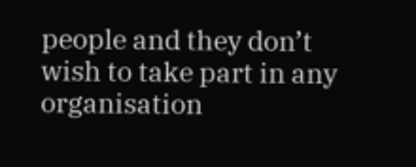people and they don’t wish to take part in any organisation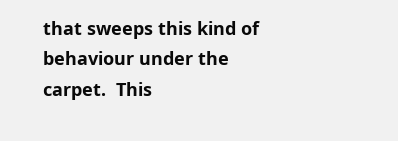that sweeps this kind of behaviour under the carpet.  This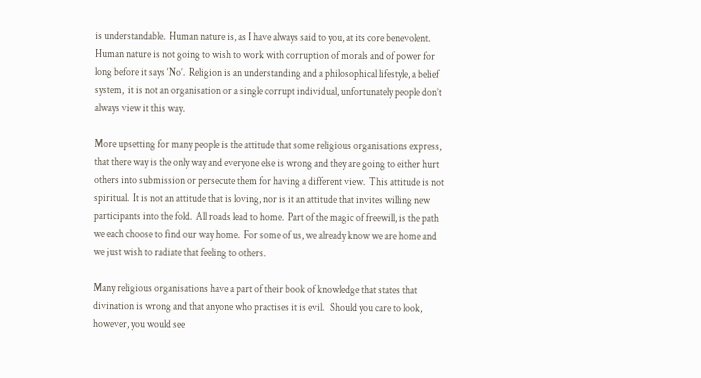is understandable.  Human nature is, as I have always said to you, at its core benevolent.  Human nature is not going to wish to work with corruption of morals and of power for long before it says ‘No’.  Religion is an understanding and a philosophical lifestyle, a belief system,  it is not an organisation or a single corrupt individual, unfortunately people don’t always view it this way.

More upsetting for many people is the attitude that some religious organisations express, that there way is the only way and everyone else is wrong and they are going to either hurt others into submission or persecute them for having a different view.  This attitude is not spiritual.  It is not an attitude that is loving, nor is it an attitude that invites willing new participants into the fold.  All roads lead to home.  Part of the magic of freewill, is the path we each choose to find our way home.  For some of us, we already know we are home and we just wish to radiate that feeling to others.

Many religious organisations have a part of their book of knowledge that states that divination is wrong and that anyone who practises it is evil.   Should you care to look, however, you would see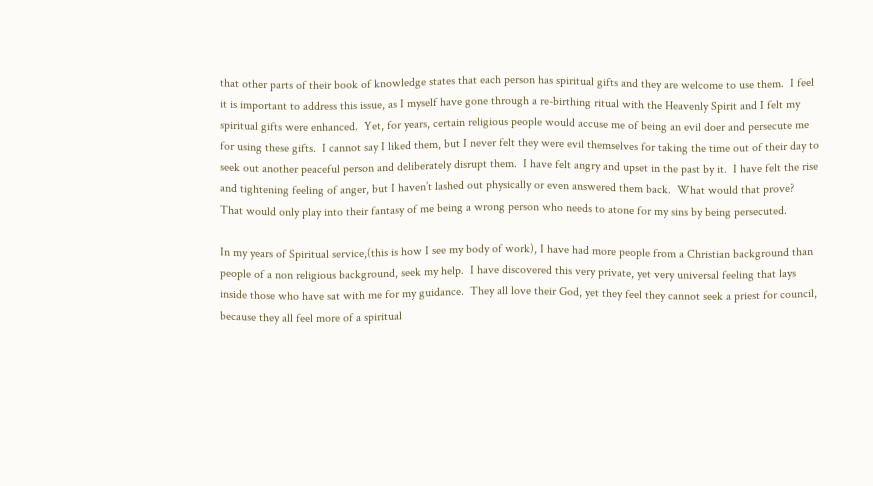that other parts of their book of knowledge states that each person has spiritual gifts and they are welcome to use them.  I feel it is important to address this issue, as I myself have gone through a re-birthing ritual with the Heavenly Spirit and I felt my spiritual gifts were enhanced.  Yet, for years, certain religious people would accuse me of being an evil doer and persecute me for using these gifts.  I cannot say I liked them, but I never felt they were evil themselves for taking the time out of their day to seek out another peaceful person and deliberately disrupt them.  I have felt angry and upset in the past by it.  I have felt the rise and tightening feeling of anger, but I haven’t lashed out physically or even answered them back.  What would that prove?  That would only play into their fantasy of me being a wrong person who needs to atone for my sins by being persecuted.

In my years of Spiritual service,(this is how I see my body of work), I have had more people from a Christian background than people of a non religious background, seek my help.  I have discovered this very private, yet very universal feeling that lays inside those who have sat with me for my guidance.  They all love their God, yet they feel they cannot seek a priest for council, because they all feel more of a spiritual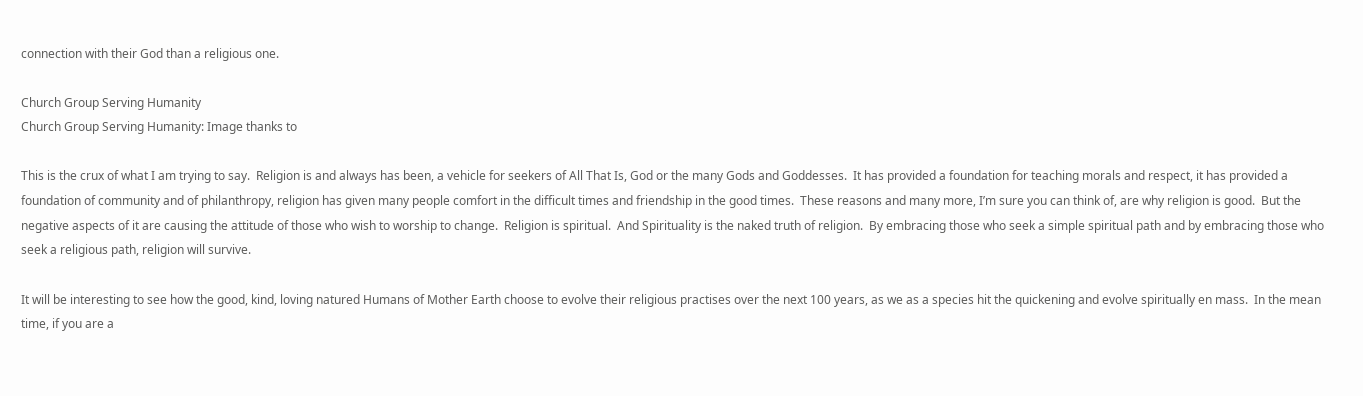connection with their God than a religious one.

Church Group Serving Humanity
Church Group Serving Humanity: Image thanks to

This is the crux of what I am trying to say.  Religion is and always has been, a vehicle for seekers of All That Is, God or the many Gods and Goddesses.  It has provided a foundation for teaching morals and respect, it has provided a foundation of community and of philanthropy, religion has given many people comfort in the difficult times and friendship in the good times.  These reasons and many more, I’m sure you can think of, are why religion is good.  But the negative aspects of it are causing the attitude of those who wish to worship to change.  Religion is spiritual.  And Spirituality is the naked truth of religion.  By embracing those who seek a simple spiritual path and by embracing those who seek a religious path, religion will survive.

It will be interesting to see how the good, kind, loving natured Humans of Mother Earth choose to evolve their religious practises over the next 100 years, as we as a species hit the quickening and evolve spiritually en mass.  In the mean time, if you are a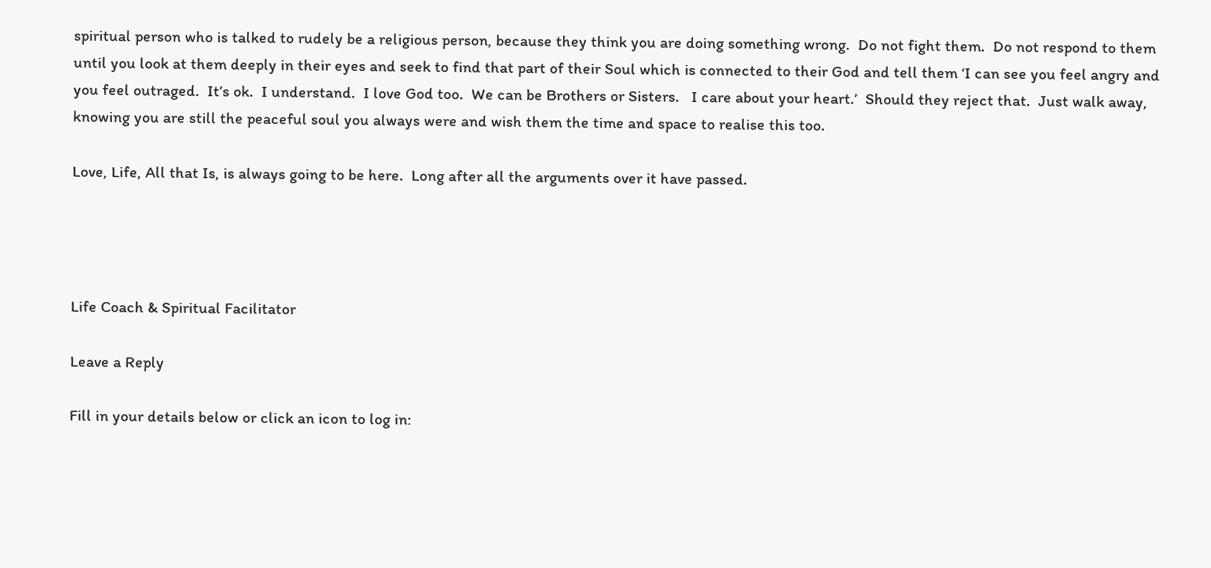spiritual person who is talked to rudely be a religious person, because they think you are doing something wrong.  Do not fight them.  Do not respond to them until you look at them deeply in their eyes and seek to find that part of their Soul which is connected to their God and tell them ‘I can see you feel angry and you feel outraged.  It’s ok.  I understand.  I love God too.  We can be Brothers or Sisters.   I care about your heart.’  Should they reject that.  Just walk away, knowing you are still the peaceful soul you always were and wish them the time and space to realise this too.

Love, Life, All that Is, is always going to be here.  Long after all the arguments over it have passed.




Life Coach & Spiritual Facilitator

Leave a Reply

Fill in your details below or click an icon to log in: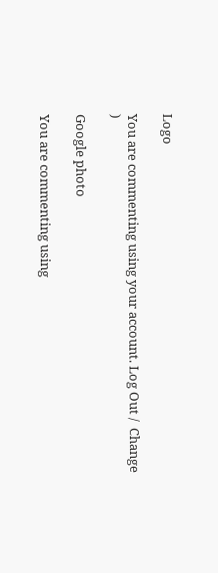Logo

You are commenting using your account. Log Out /  Change )

Google photo

You are commenting using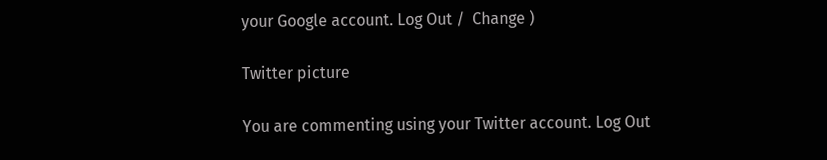your Google account. Log Out /  Change )

Twitter picture

You are commenting using your Twitter account. Log Out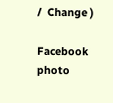/  Change )

Facebook photo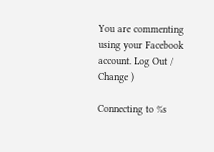You are commenting using your Facebook account. Log Out /  Change )

Connecting to %s